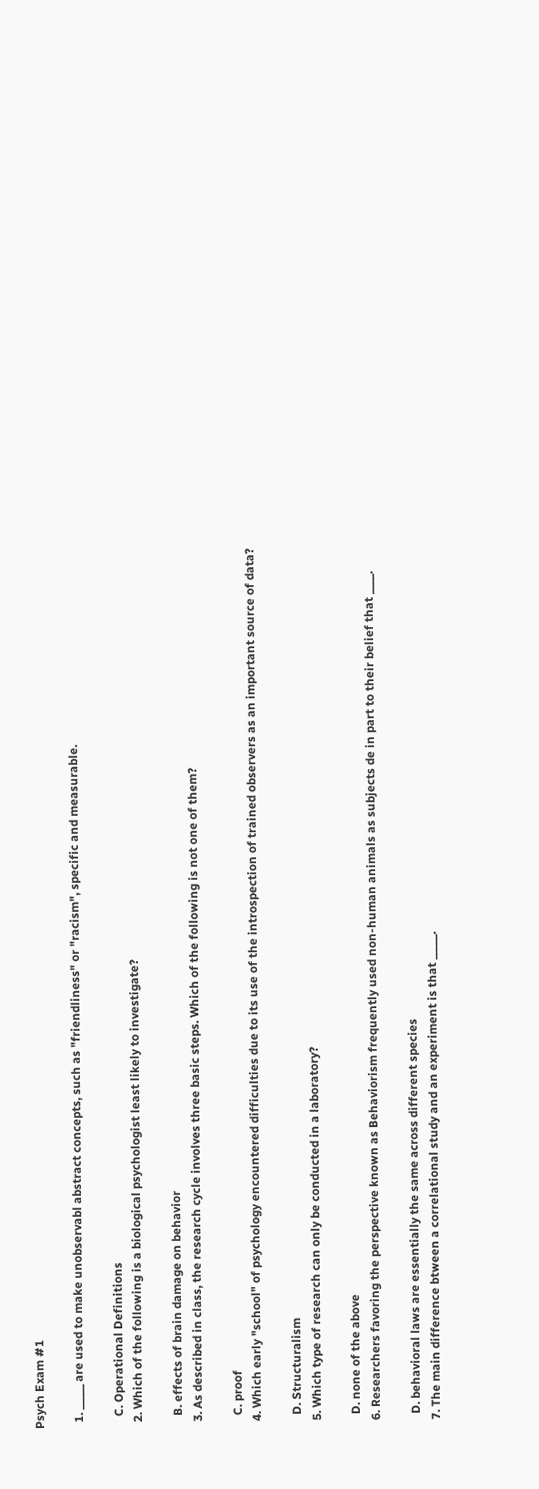Psych Exam #1

  1. _____ are used to make unobservabl abstract concepts, such as "friendliness" or "racism", specific and measurable.

    C. Operational Definitions
  2. Which of the following is a biological psychologist least likely to investigate?

    B. effects of brain damage on behavior
  3. As described in class, the research cycle involves three basic steps. Which of the following is not one of them?

    C. proof
  4. Which early "school" of psychology encountered difficulties due to its use of the introspection of trained observers as an important source of data?

    D. Structuralism
  5. Which type of research can only be conducted in a laboratory?

    D. none of the above
  6. Researchers favoring the perspective known as Behaviorism frequently used non-human animals as subjects de in part to their belief that ____.

    D. behavioral laws are essentially the same across different species
  7. The main difference btween a correlational study and an experiment is that _____.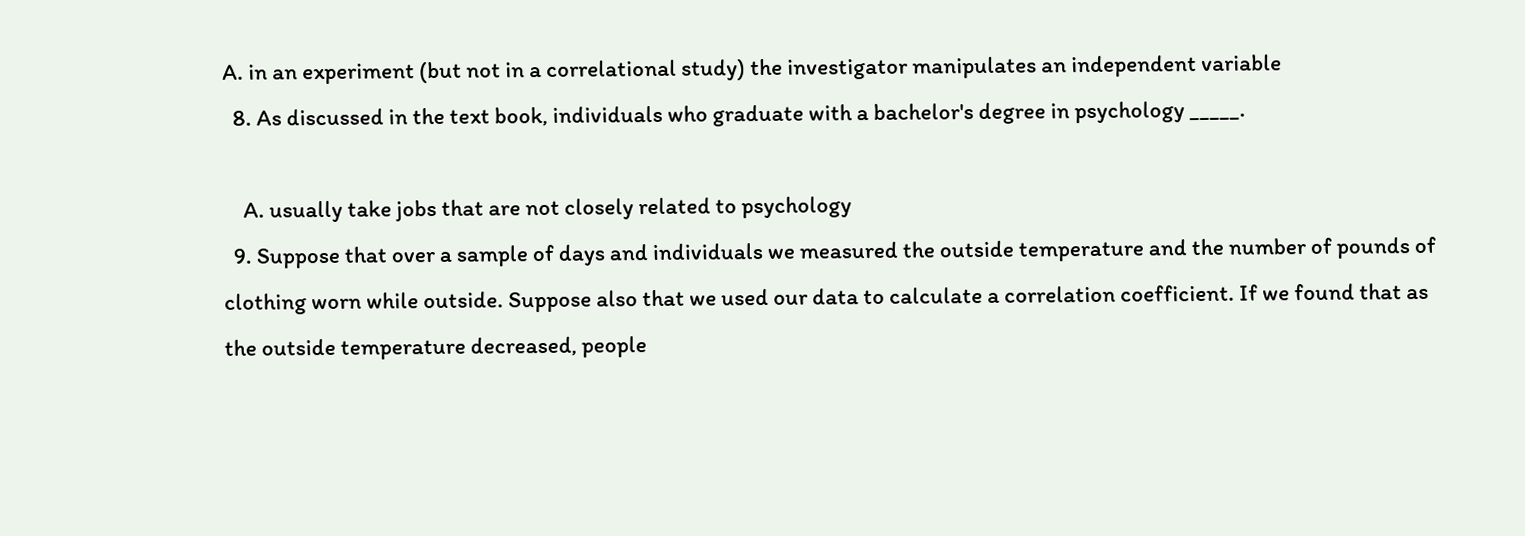A. in an experiment (but not in a correlational study) the investigator manipulates an independent variable
  8. As discussed in the text book, individuals who graduate with a bachelor's degree in psychology _____.

    A. usually take jobs that are not closely related to psychology
  9. Suppose that over a sample of days and individuals we measured the outside temperature and the number of pounds of clothing worn while outside. Suppose also that we used our data to calculate a correlation coefficient. If we found that as the outside temperature decreased, people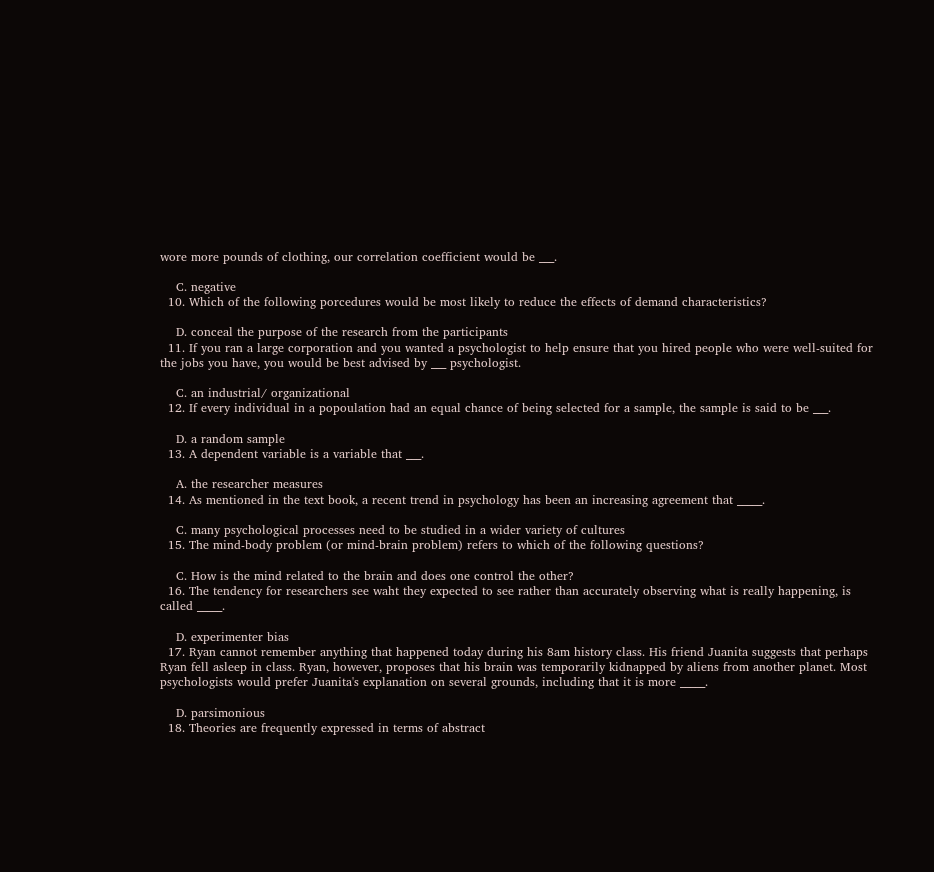wore more pounds of clothing, our correlation coefficient would be ___.

    C. negative
  10. Which of the following porcedures would be most likely to reduce the effects of demand characteristics?

    D. conceal the purpose of the research from the participants
  11. If you ran a large corporation and you wanted a psychologist to help ensure that you hired people who were well-suited for the jobs you have, you would be best advised by ___ psychologist.

    C. an industrial/ organizational
  12. If every individual in a popoulation had an equal chance of being selected for a sample, the sample is said to be ___.

    D. a random sample
  13. A dependent variable is a variable that ___.

    A. the researcher measures
  14. As mentioned in the text book, a recent trend in psychology has been an increasing agreement that _____.

    C. many psychological processes need to be studied in a wider variety of cultures
  15. The mind-body problem (or mind-brain problem) refers to which of the following questions?

    C. How is the mind related to the brain and does one control the other?
  16. The tendency for researchers see waht they expected to see rather than accurately observing what is really happening, is called _____.

    D. experimenter bias
  17. Ryan cannot remember anything that happened today during his 8am history class. His friend Juanita suggests that perhaps Ryan fell asleep in class. Ryan, however, proposes that his brain was temporarily kidnapped by aliens from another planet. Most psychologists would prefer Juanita's explanation on several grounds, including that it is more _____.

    D. parsimonious
  18. Theories are frequently expressed in terms of abstract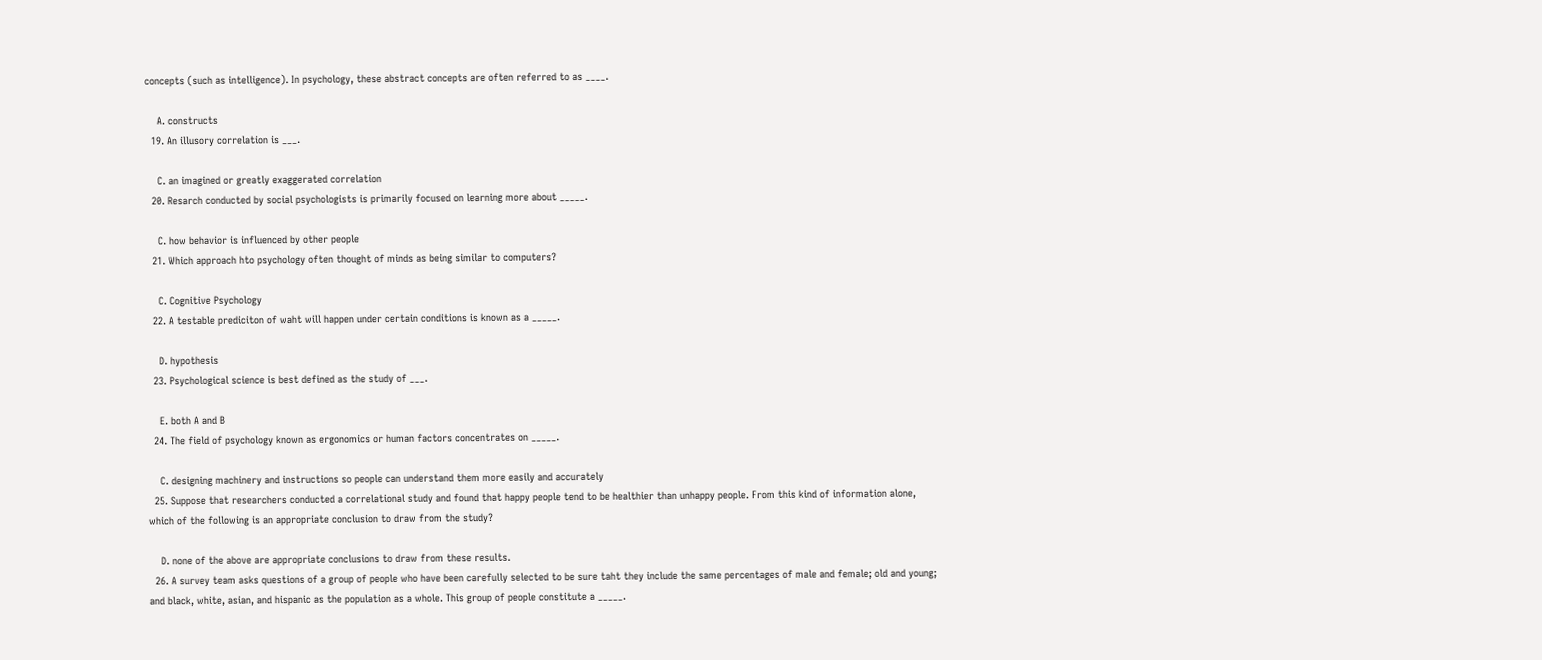concepts (such as intelligence). In psychology, these abstract concepts are often referred to as ____.

    A. constructs
  19. An illusory correlation is ___.

    C. an imagined or greatly exaggerated correlation
  20. Resarch conducted by social psychologists is primarily focused on learning more about _____.

    C. how behavior is influenced by other people
  21. Which approach hto psychology often thought of minds as being similar to computers?

    C. Cognitive Psychology
  22. A testable prediciton of waht will happen under certain conditions is known as a _____.

    D. hypothesis
  23. Psychological science is best defined as the study of ___.

    E. both A and B
  24. The field of psychology known as ergonomics or human factors concentrates on _____.

    C. designing machinery and instructions so people can understand them more easily and accurately
  25. Suppose that researchers conducted a correlational study and found that happy people tend to be healthier than unhappy people. From this kind of information alone, which of the following is an appropriate conclusion to draw from the study?

    D. none of the above are appropriate conclusions to draw from these results.
  26. A survey team asks questions of a group of people who have been carefully selected to be sure taht they include the same percentages of male and female; old and young; and black, white, asian, and hispanic as the population as a whole. This group of people constitute a _____.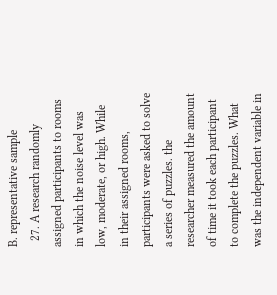B. representative sample
  27. A research randomly assigned participants to rooms in which the noise level was low, moderate, or high. While in their assigned rooms, participants were asked to solve a series of puzzles. the researcher measured the amount of time it took each participant to complete the puzzles. What was the independent variable in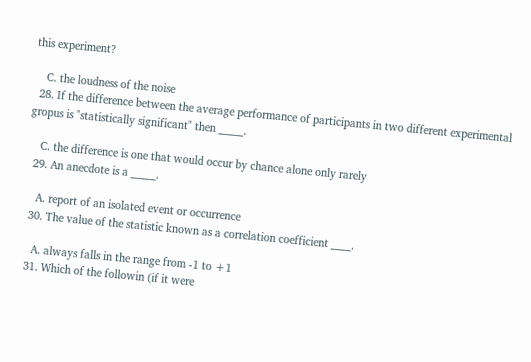this experiment?

    C. the loudness of the noise
  28. If the difference between the average performance of participants in two different experimental gropus is "statistically significant" then _____.

    C. the difference is one that would occur by chance alone only rarely
  29. An anecdote is a _____.

    A. report of an isolated event or occurrence
  30. The value of the statistic known as a correlation coefficient ____.

    A. always falls in the range from -1 to +1
  31. Which of the followin (if it were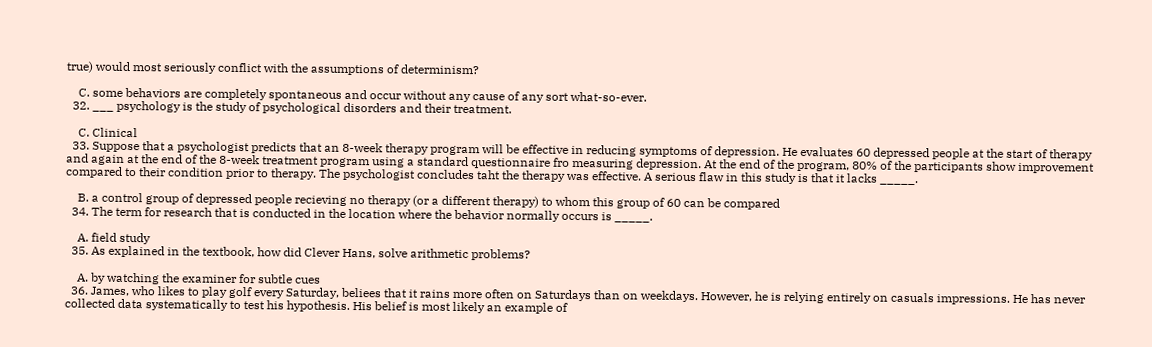true) would most seriously conflict with the assumptions of determinism?

    C. some behaviors are completely spontaneous and occur without any cause of any sort what-so-ever.
  32. ___ psychology is the study of psychological disorders and their treatment.

    C. Clinical
  33. Suppose that a psychologist predicts that an 8-week therapy program will be effective in reducing symptoms of depression. He evaluates 60 depressed people at the start of therapy and again at the end of the 8-week treatment program using a standard questionnaire fro measuring depression. At the end of the program, 80% of the participants show improvement compared to their condition prior to therapy. The psychologist concludes taht the therapy was effective. A serious flaw in this study is that it lacks _____.

    B. a control group of depressed people recieving no therapy (or a different therapy) to whom this group of 60 can be compared
  34. The term for research that is conducted in the location where the behavior normally occurs is _____.

    A. field study
  35. As explained in the textbook, how did Clever Hans, solve arithmetic problems?

    A. by watching the examiner for subtle cues
  36. James, who likes to play golf every Saturday, beliees that it rains more often on Saturdays than on weekdays. However, he is relying entirely on casuals impressions. He has never collected data systematically to test his hypothesis. His belief is most likely an example of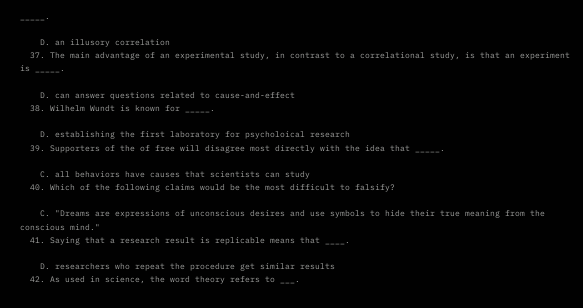_____.

    D. an illusory correlation
  37. The main advantage of an experimental study, in contrast to a correlational study, is that an experiment is _____.

    D. can answer questions related to cause-and-effect
  38. Wilhelm Wundt is known for _____.

    D. establishing the first laboratory for psycholoical research
  39. Supporters of the of free will disagree most directly with the idea that _____.

    C. all behaviors have causes that scientists can study
  40. Which of the following claims would be the most difficult to falsify?

    C. "Dreams are expressions of unconscious desires and use symbols to hide their true meaning from the conscious mind."
  41. Saying that a research result is replicable means that ____.

    D. researchers who repeat the procedure get similar results
  42. As used in science, the word theory refers to ___.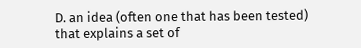D. an idea (often one that has been tested) that explains a set of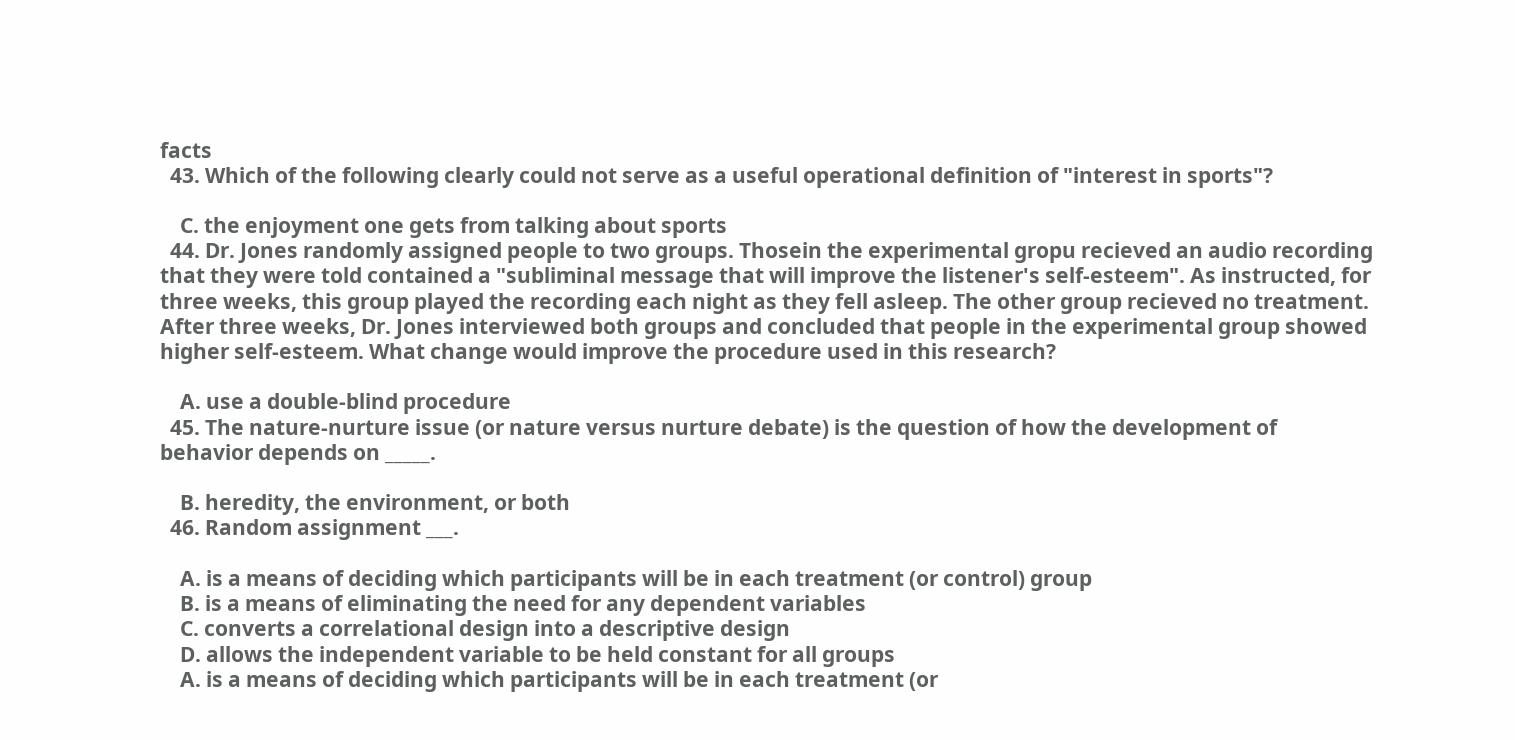facts
  43. Which of the following clearly could not serve as a useful operational definition of "interest in sports"?

    C. the enjoyment one gets from talking about sports
  44. Dr. Jones randomly assigned people to two groups. Thosein the experimental gropu recieved an audio recording that they were told contained a "subliminal message that will improve the listener's self-esteem". As instructed, for three weeks, this group played the recording each night as they fell asleep. The other group recieved no treatment. After three weeks, Dr. Jones interviewed both groups and concluded that people in the experimental group showed higher self-esteem. What change would improve the procedure used in this research?

    A. use a double-blind procedure
  45. The nature-nurture issue (or nature versus nurture debate) is the question of how the development of behavior depends on _____.

    B. heredity, the environment, or both
  46. Random assignment ___.

    A. is a means of deciding which participants will be in each treatment (or control) group
    B. is a means of eliminating the need for any dependent variables
    C. converts a correlational design into a descriptive design
    D. allows the independent variable to be held constant for all groups
    A. is a means of deciding which participants will be in each treatment (or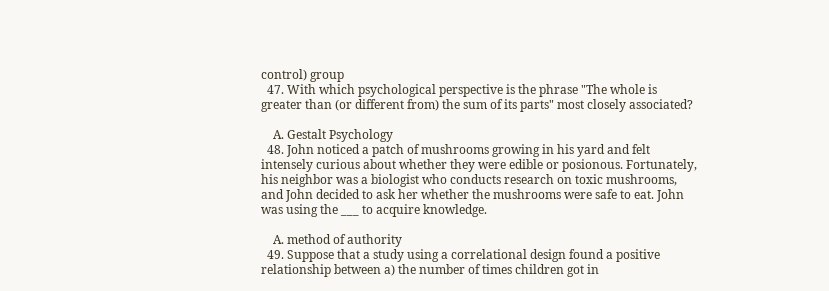control) group
  47. With which psychological perspective is the phrase "The whole is greater than (or different from) the sum of its parts" most closely associated?

    A. Gestalt Psychology
  48. John noticed a patch of mushrooms growing in his yard and felt intensely curious about whether they were edible or posionous. Fortunately, his neighbor was a biologist who conducts research on toxic mushrooms, and John decided to ask her whether the mushrooms were safe to eat. John was using the ___ to acquire knowledge.

    A. method of authority
  49. Suppose that a study using a correlational design found a positive relationship between a) the number of times children got in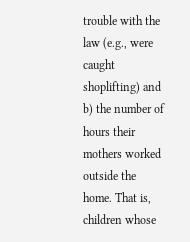trouble with the law (e.g., were caught shoplifting) and b) the number of hours their mothers worked outside the home. That is, children whose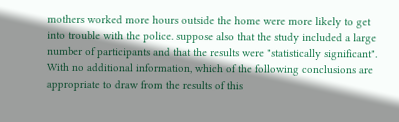mothers worked more hours outside the home were more likely to get into trouble with the police. suppose also that the study included a large number of participants and that the results were "statistically significant". With no additional information, which of the following conclusions are appropriate to draw from the results of this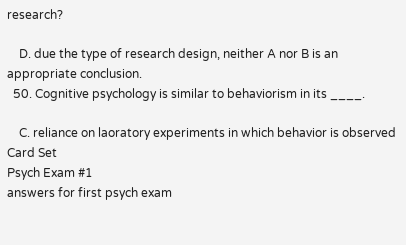research?

    D. due the type of research design, neither A nor B is an appropriate conclusion.
  50. Cognitive psychology is similar to behaviorism in its ____.

    C. reliance on laoratory experiments in which behavior is observed
Card Set
Psych Exam #1
answers for first psych exam